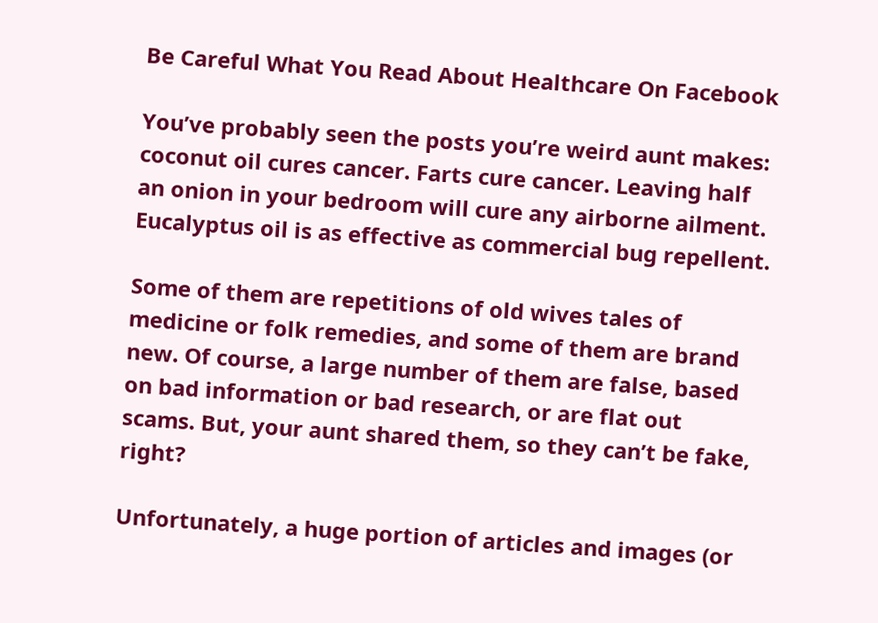Be Careful What You Read About Healthcare On Facebook

You’ve probably seen the posts you’re weird aunt makes: coconut oil cures cancer. Farts cure cancer. Leaving half an onion in your bedroom will cure any airborne ailment. Eucalyptus oil is as effective as commercial bug repellent.

Some of them are repetitions of old wives tales of medicine or folk remedies, and some of them are brand new. Of course, a large number of them are false, based on bad information or bad research, or are flat out scams. But, your aunt shared them, so they can’t be fake, right?

Unfortunately, a huge portion of articles and images (or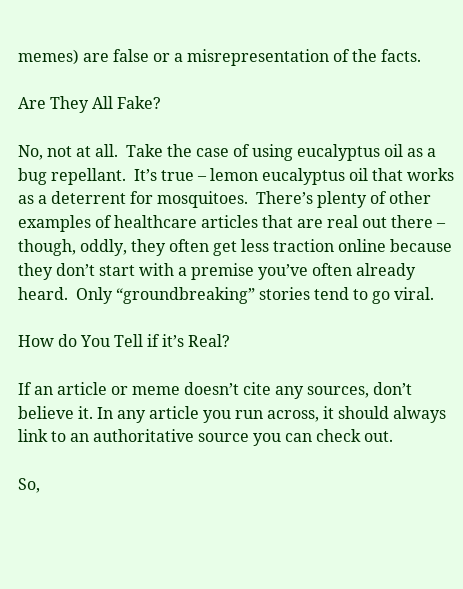memes) are false or a misrepresentation of the facts.

Are They All Fake?

No, not at all.  Take the case of using eucalyptus oil as a bug repellant.  It’s true – lemon eucalyptus oil that works as a deterrent for mosquitoes.  There’s plenty of other examples of healthcare articles that are real out there – though, oddly, they often get less traction online because they don’t start with a premise you’ve often already heard.  Only “groundbreaking” stories tend to go viral.

How do You Tell if it’s Real?

If an article or meme doesn’t cite any sources, don’t believe it. In any article you run across, it should always link to an authoritative source you can check out.

So,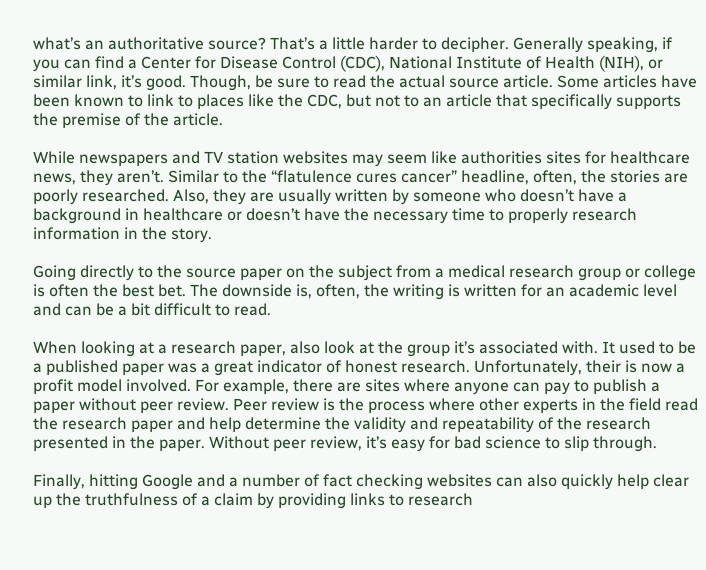what’s an authoritative source? That’s a little harder to decipher. Generally speaking, if you can find a Center for Disease Control (CDC), National Institute of Health (NIH), or similar link, it’s good. Though, be sure to read the actual source article. Some articles have been known to link to places like the CDC, but not to an article that specifically supports the premise of the article.

While newspapers and TV station websites may seem like authorities sites for healthcare news, they aren’t. Similar to the “flatulence cures cancer” headline, often, the stories are poorly researched. Also, they are usually written by someone who doesn’t have a background in healthcare or doesn’t have the necessary time to properly research information in the story.

Going directly to the source paper on the subject from a medical research group or college is often the best bet. The downside is, often, the writing is written for an academic level and can be a bit difficult to read.

When looking at a research paper, also look at the group it’s associated with. It used to be a published paper was a great indicator of honest research. Unfortunately, their is now a profit model involved. For example, there are sites where anyone can pay to publish a paper without peer review. Peer review is the process where other experts in the field read the research paper and help determine the validity and repeatability of the research presented in the paper. Without peer review, it’s easy for bad science to slip through.

Finally, hitting Google and a number of fact checking websites can also quickly help clear up the truthfulness of a claim by providing links to research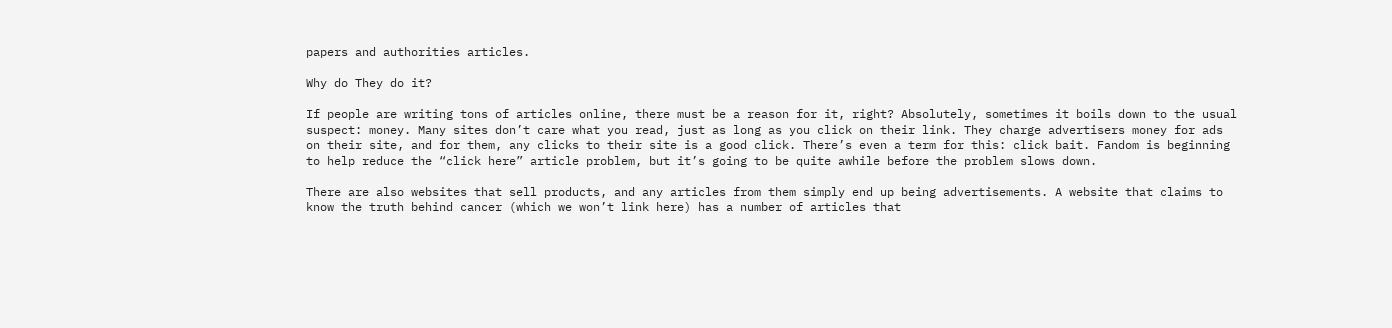papers and authorities articles.

Why do They do it?

If people are writing tons of articles online, there must be a reason for it, right? Absolutely, sometimes it boils down to the usual suspect: money. Many sites don’t care what you read, just as long as you click on their link. They charge advertisers money for ads on their site, and for them, any clicks to their site is a good click. There’s even a term for this: click bait. Fandom is beginning to help reduce the “click here” article problem, but it’s going to be quite awhile before the problem slows down.

There are also websites that sell products, and any articles from them simply end up being advertisements. A website that claims to know the truth behind cancer (which we won’t link here) has a number of articles that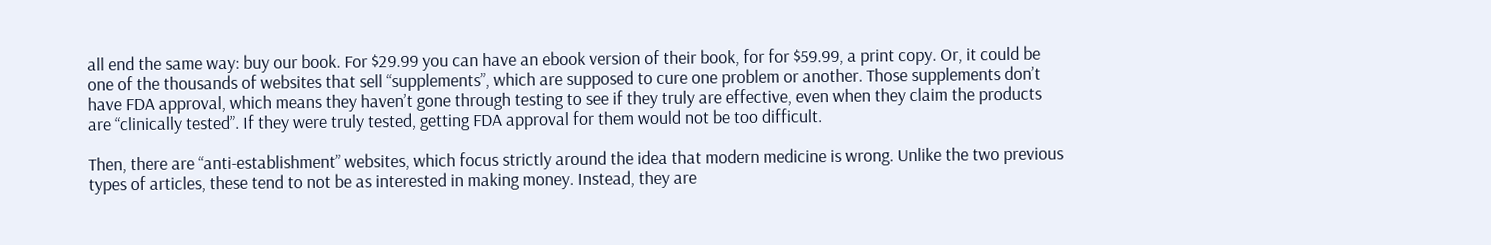all end the same way: buy our book. For $29.99 you can have an ebook version of their book, for for $59.99, a print copy. Or, it could be one of the thousands of websites that sell “supplements”, which are supposed to cure one problem or another. Those supplements don’t have FDA approval, which means they haven’t gone through testing to see if they truly are effective, even when they claim the products are “clinically tested”. If they were truly tested, getting FDA approval for them would not be too difficult.

Then, there are “anti-establishment” websites, which focus strictly around the idea that modern medicine is wrong. Unlike the two previous types of articles, these tend to not be as interested in making money. Instead, they are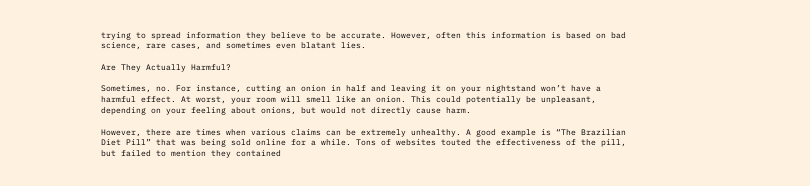trying to spread information they believe to be accurate. However, often this information is based on bad science, rare cases, and sometimes even blatant lies.

Are They Actually Harmful?

Sometimes, no. For instance, cutting an onion in half and leaving it on your nightstand won’t have a harmful effect. At worst, your room will smell like an onion. This could potentially be unpleasant, depending on your feeling about onions, but would not directly cause harm.

However, there are times when various claims can be extremely unhealthy. A good example is “The Brazilian Diet Pill” that was being sold online for a while. Tons of websites touted the effectiveness of the pill, but failed to mention they contained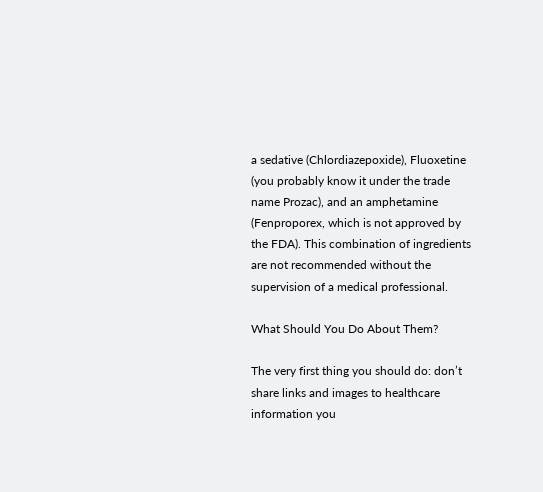a sedative (Chlordiazepoxide), Fluoxetine (you probably know it under the trade name Prozac), and an amphetamine (Fenproporex, which is not approved by the FDA). This combination of ingredients are not recommended without the supervision of a medical professional.

What Should You Do About Them?

The very first thing you should do: don’t share links and images to healthcare information you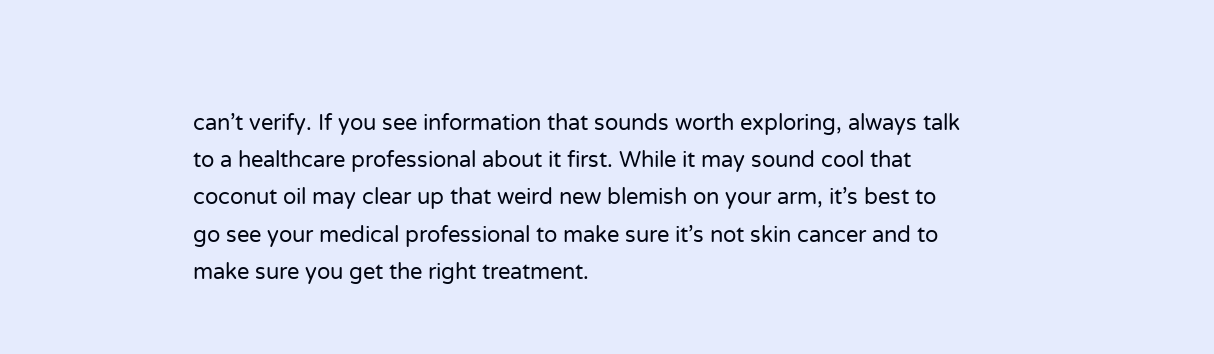can’t verify. If you see information that sounds worth exploring, always talk to a healthcare professional about it first. While it may sound cool that coconut oil may clear up that weird new blemish on your arm, it’s best to go see your medical professional to make sure it’s not skin cancer and to make sure you get the right treatment.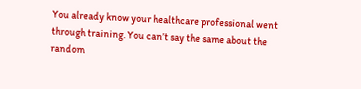You already know your healthcare professional went through training. You can’t say the same about the random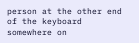person at the other end of the keyboard somewhere on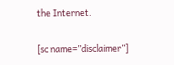the Internet.

[sc name=”disclaimer”]